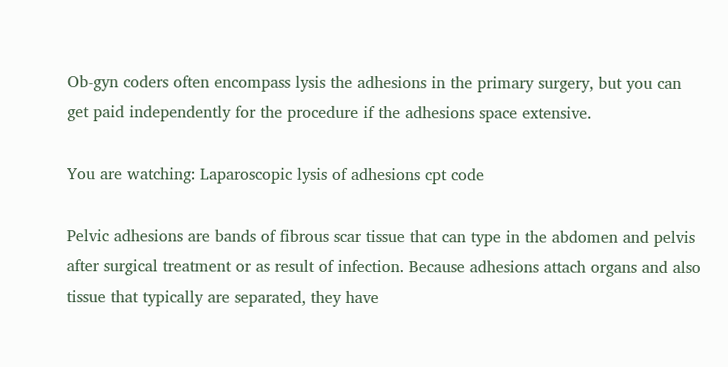Ob-gyn coders often encompass lysis the adhesions in the primary surgery, but you can get paid independently for the procedure if the adhesions space extensive.

You are watching: Laparoscopic lysis of adhesions cpt code

Pelvic adhesions are bands of fibrous scar tissue that can type in the abdomen and pelvis after surgical treatment or as result of infection. Because adhesions attach organs and also tissue that typically are separated, they have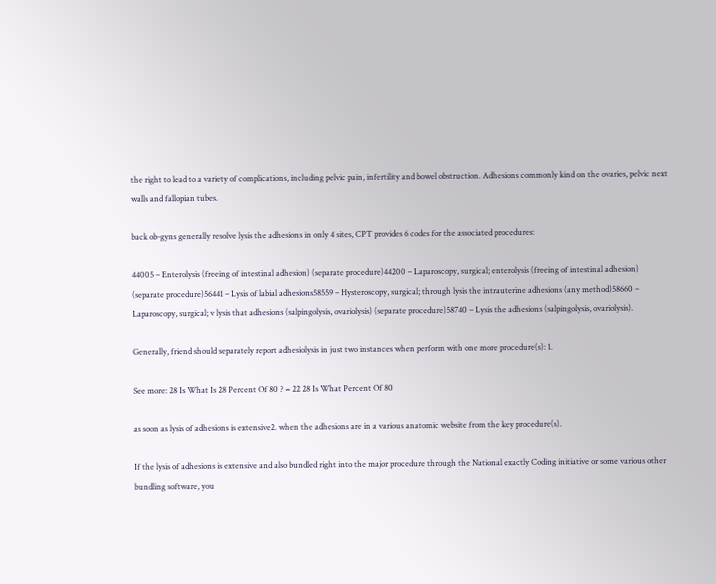the right to lead to a variety of complications, including pelvic pain, infertility and bowel obstruction. Adhesions commonly kind on the ovaries, pelvic next walls and fallopian tubes.

back ob-gyns generally resolve lysis the adhesions in only 4 sites, CPT provides 6 codes for the associated procedures:

44005 – Enterolysis (freeing of intestinal adhesion) (separate procedure)44200 – Laparoscopy, surgical; enterolysis (freeing of intestinal adhesion) (separate procedure)56441 – Lysis of labial adhesions58559 – Hysteroscopy, surgical; through lysis the intrauterine adhesions (any method)58660 – Laparoscopy, surgical; v lysis that adhesions (salpingolysis, ovariolysis) (separate procedure)58740 – Lysis the adhesions (salpingolysis, ovariolysis).

Generally, friend should separately report adhesiolysis in just two instances when perform with one more procedure(s): 1.

See more: 28 Is What Is 28 Percent Of 80 ? = 22 28 Is What Percent Of 80

as soon as lysis of adhesions is extensive2. when the adhesions are in a various anatomic website from the key procedure(s).

If the lysis of adhesions is extensive and also bundled right into the major procedure through the National exactly Coding initiative or some various other bundling software, you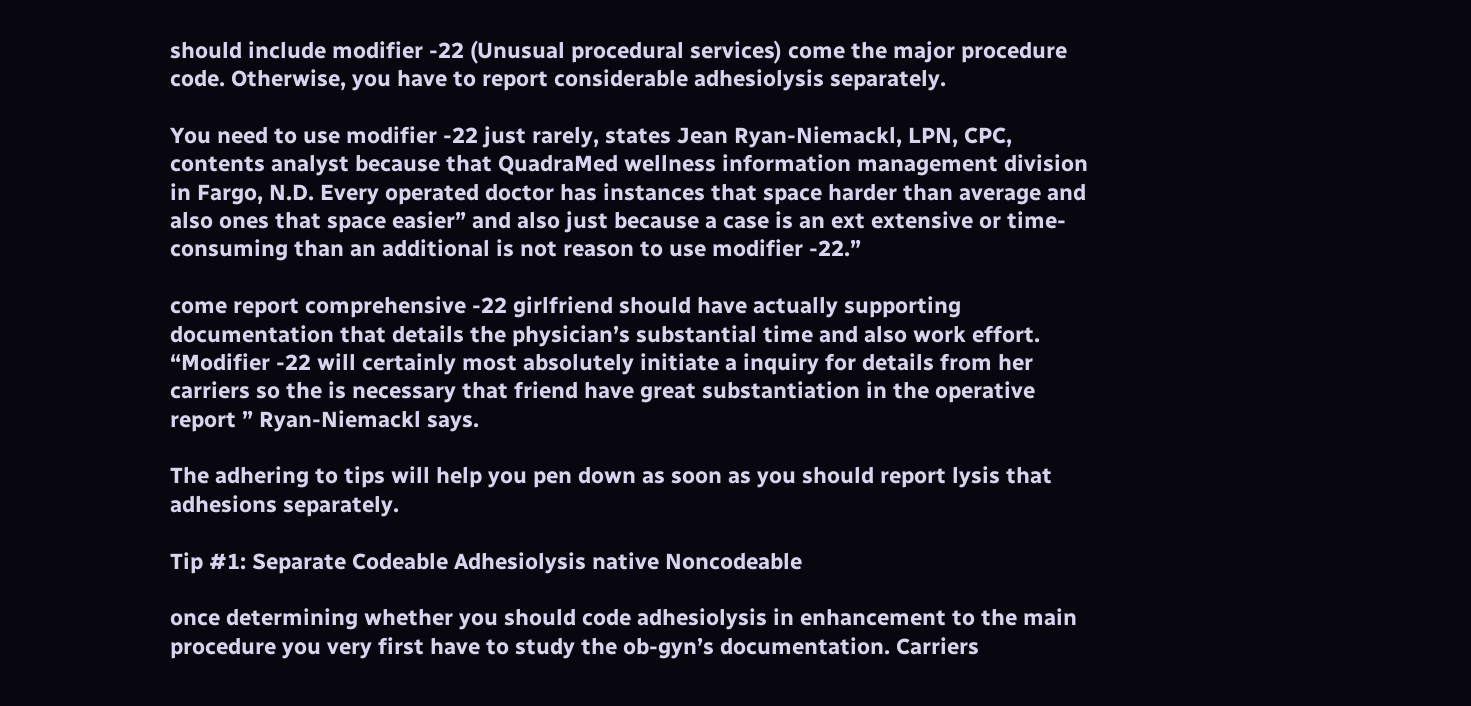should include modifier -22 (Unusual procedural services) come the major procedure code. Otherwise, you have to report considerable adhesiolysis separately.

You need to use modifier -22 just rarely, states Jean Ryan-Niemackl, LPN, CPC, contents analyst because that QuadraMed wellness information management division in Fargo, N.D. Every operated doctor has instances that space harder than average and also ones that space easier” and also just because a case is an ext extensive or time-consuming than an additional is not reason to use modifier -22.”

come report comprehensive -22 girlfriend should have actually supporting documentation that details the physician’s substantial time and also work effort. “Modifier -22 will certainly most absolutely initiate a inquiry for details from her carriers so the is necessary that friend have great substantiation in the operative report ” Ryan-Niemackl says.

The adhering to tips will help you pen down as soon as you should report lysis that adhesions separately.

Tip #1: Separate Codeable Adhesiolysis native Noncodeable

once determining whether you should code adhesiolysis in enhancement to the main procedure you very first have to study the ob-gyn’s documentation. Carriers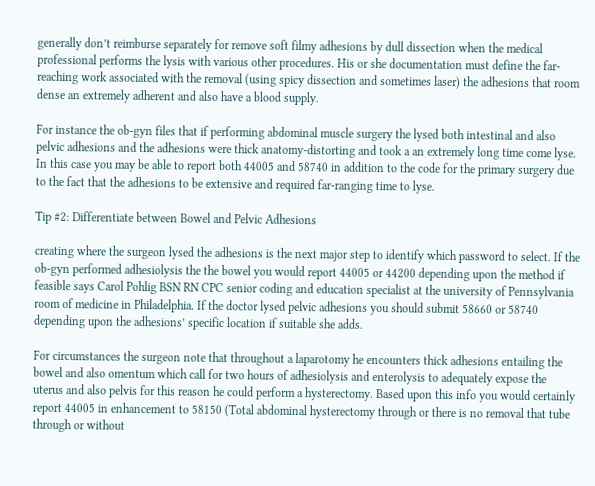generally don’t reimburse separately for remove soft filmy adhesions by dull dissection when the medical professional performs the lysis with various other procedures. His or she documentation must define the far-reaching work associated with the removal (using spicy dissection and sometimes laser) the adhesions that room dense an extremely adherent and also have a blood supply.

For instance the ob-gyn files that if performing abdominal muscle surgery the lysed both intestinal and also pelvic adhesions and the adhesions were thick anatomy-distorting and took a an extremely long time come lyse. In this case you may be able to report both 44005 and 58740 in addition to the code for the primary surgery due to the fact that the adhesions to be extensive and required far-ranging time to lyse.

Tip #2: Differentiate between Bowel and Pelvic Adhesions

creating where the surgeon lysed the adhesions is the next major step to identify which password to select. If the ob-gyn performed adhesiolysis the the bowel you would report 44005 or 44200 depending upon the method if feasible says Carol Pohlig BSN RN CPC senior coding and education specialist at the university of Pennsylvania room of medicine in Philadelphia. If the doctor lysed pelvic adhesions you should submit 58660 or 58740 depending upon the adhesions’ specific location if suitable she adds.

For circumstances the surgeon note that throughout a laparotomy he encounters thick adhesions entailing the bowel and also omentum which call for two hours of adhesiolysis and enterolysis to adequately expose the uterus and also pelvis for this reason he could perform a hysterectomy. Based upon this info you would certainly report 44005 in enhancement to 58150 (Total abdominal hysterectomy through or there is no removal that tube through or without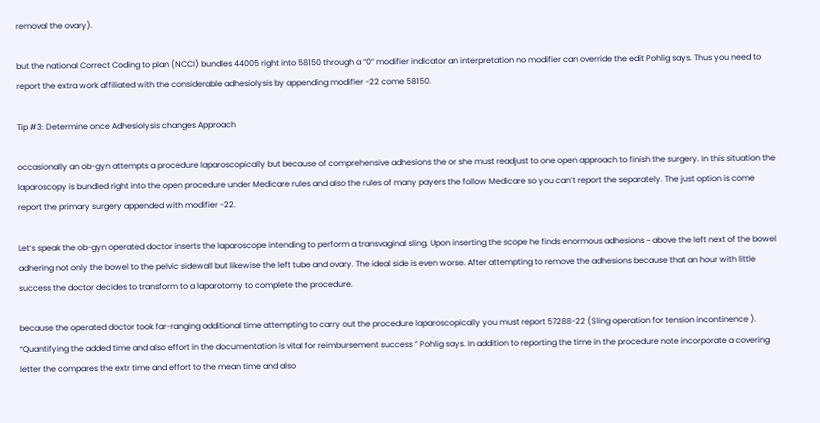removal the ovary).

but the national Correct Coding to plan (NCCI) bundles 44005 right into 58150 through a “0” modifier indicator an interpretation no modifier can override the edit Pohlig says. Thus you need to report the extra work affiliated with the considerable adhesiolysis by appending modifier -22 come 58150.

Tip #3: Determine once Adhesiolysis changes Approach

occasionally an ob-gyn attempts a procedure laparoscopically but because of comprehensive adhesions the or she must readjust to one open approach to finish the surgery. In this situation the laparoscopy is bundled right into the open procedure under Medicare rules and also the rules of many payers the follow Medicare so you can’t report the separately. The just option is come report the primary surgery appended with modifier -22.

Let’s speak the ob-gyn operated doctor inserts the laparoscope intending to perform a transvaginal sling. Upon inserting the scope he finds enormous adhesions ~ above the left next of the bowel adhering not only the bowel to the pelvic sidewall but likewise the left tube and ovary. The ideal side is even worse. After attempting to remove the adhesions because that an hour with little success the doctor decides to transform to a laparotomy to complete the procedure.

because the operated doctor took far-ranging additional time attempting to carry out the procedure laparoscopically you must report 57288-22 (Sling operation for tension incontinence ). “Quantifying the added time and also effort in the documentation is vital for reimbursement success ” Pohlig says. In addition to reporting the time in the procedure note incorporate a covering letter the compares the extr time and effort to the mean time and also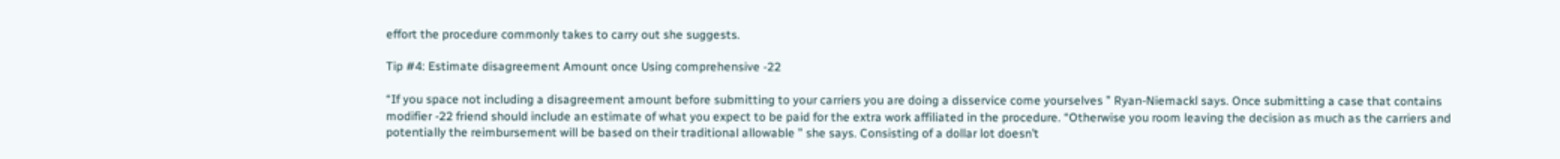effort the procedure commonly takes to carry out she suggests.

Tip #4: Estimate disagreement Amount once Using comprehensive -22

“If you space not including a disagreement amount before submitting to your carriers you are doing a disservice come yourselves ” Ryan-Niemackl says. Once submitting a case that contains modifier -22 friend should include an estimate of what you expect to be paid for the extra work affiliated in the procedure. “Otherwise you room leaving the decision as much as the carriers and potentially the reimbursement will be based on their traditional allowable ” she says. Consisting of a dollar lot doesn’t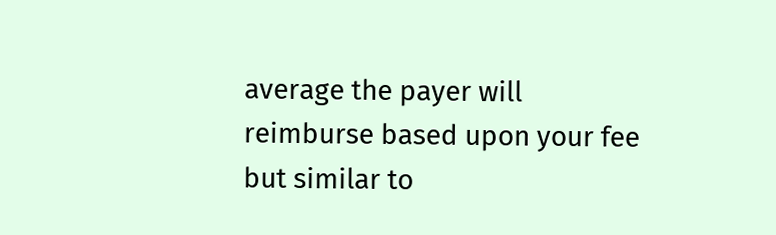average the payer will reimburse based upon your fee but similar to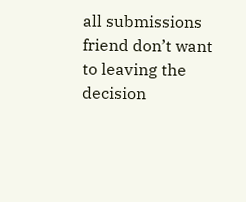all submissions friend don’t want to leaving the decision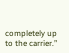completely up to the carrier.”